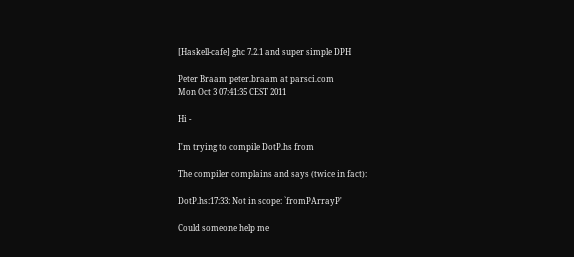[Haskell-cafe] ghc 7.2.1 and super simple DPH

Peter Braam peter.braam at parsci.com
Mon Oct 3 07:41:35 CEST 2011

Hi -

I'm trying to compile DotP.hs from

The compiler complains and says (twice in fact):

DotP.hs:17:33: Not in scope: `fromPArrayP'

Could someone help me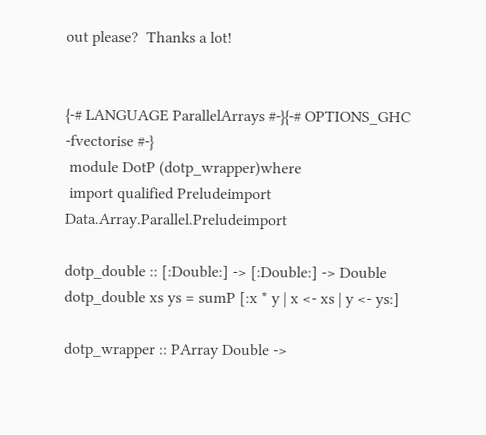out please?  Thanks a lot!


{-# LANGUAGE ParallelArrays #-}{-# OPTIONS_GHC -fvectorise #-}
 module DotP (dotp_wrapper)where
 import qualified Preludeimport Data.Array.Parallel.Preludeimport

dotp_double :: [:Double:] -> [:Double:] -> Double
dotp_double xs ys = sumP [:x * y | x <- xs | y <- ys:]

dotp_wrapper :: PArray Double ->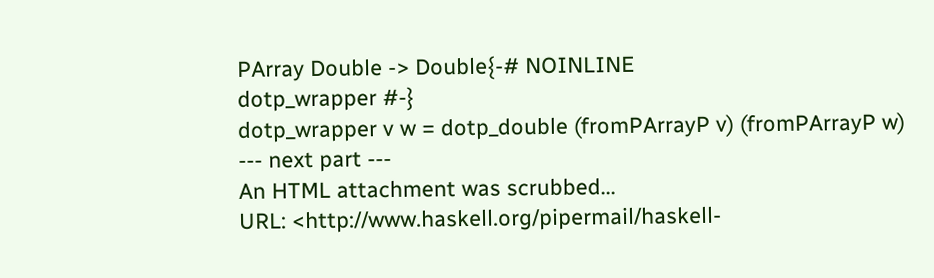PArray Double -> Double{-# NOINLINE
dotp_wrapper #-}
dotp_wrapper v w = dotp_double (fromPArrayP v) (fromPArrayP w)
--- next part ---
An HTML attachment was scrubbed...
URL: <http://www.haskell.org/pipermail/haskell-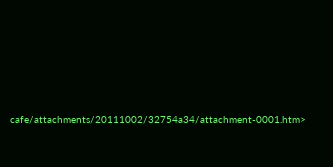cafe/attachments/20111002/32754a34/attachment-0001.htm>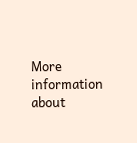More information about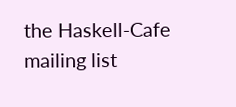the Haskell-Cafe mailing list